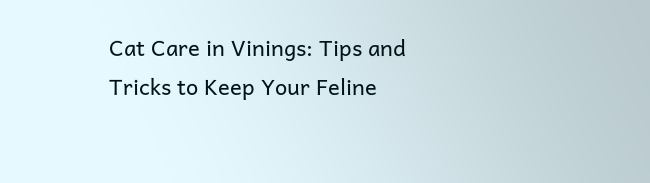Cat Care in Vinings: Tips and Tricks to Keep Your Feline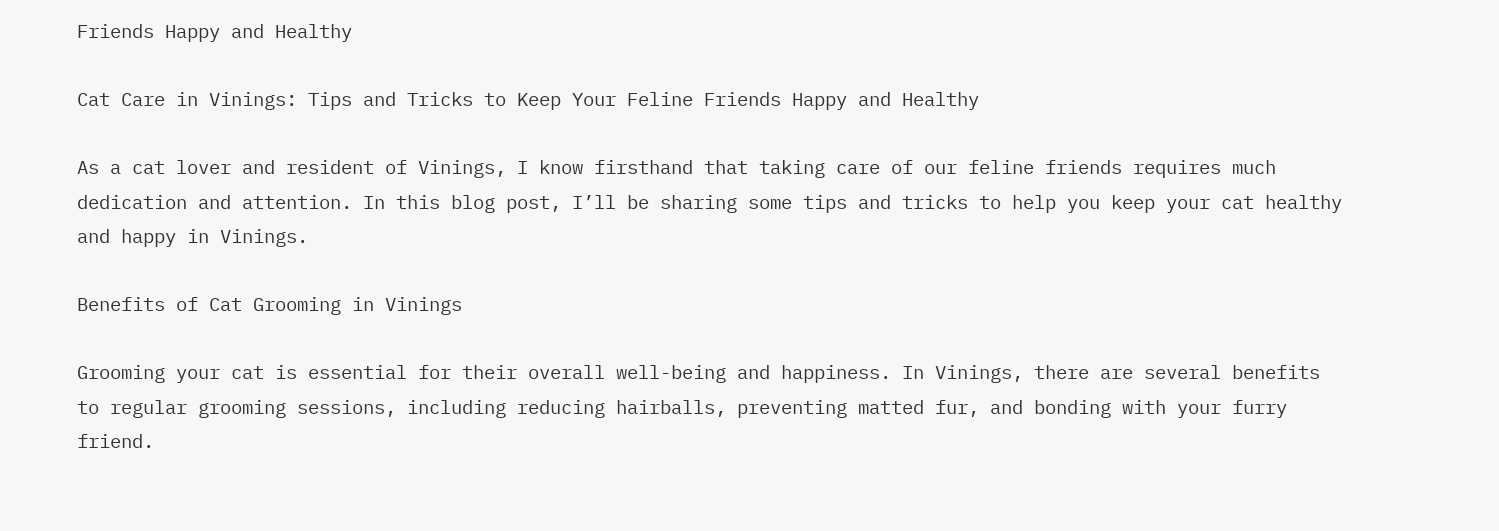Friends Happy and Healthy

Cat Care in Vinings: Tips and Tricks to Keep Your Feline Friends Happy and Healthy

As a cat lover and resident of Vinings, I know firsthand that taking care of our feline friends requires much dedication and attention. In this blog post, I’ll be sharing some tips and tricks to help you keep your cat healthy and happy in Vinings.

Benefits of Cat Grooming in Vinings

Grooming your cat is essential for their overall well-being and happiness. In Vinings, there are several benefits to regular grooming sessions, including reducing hairballs, preventing matted fur, and bonding with your furry friend.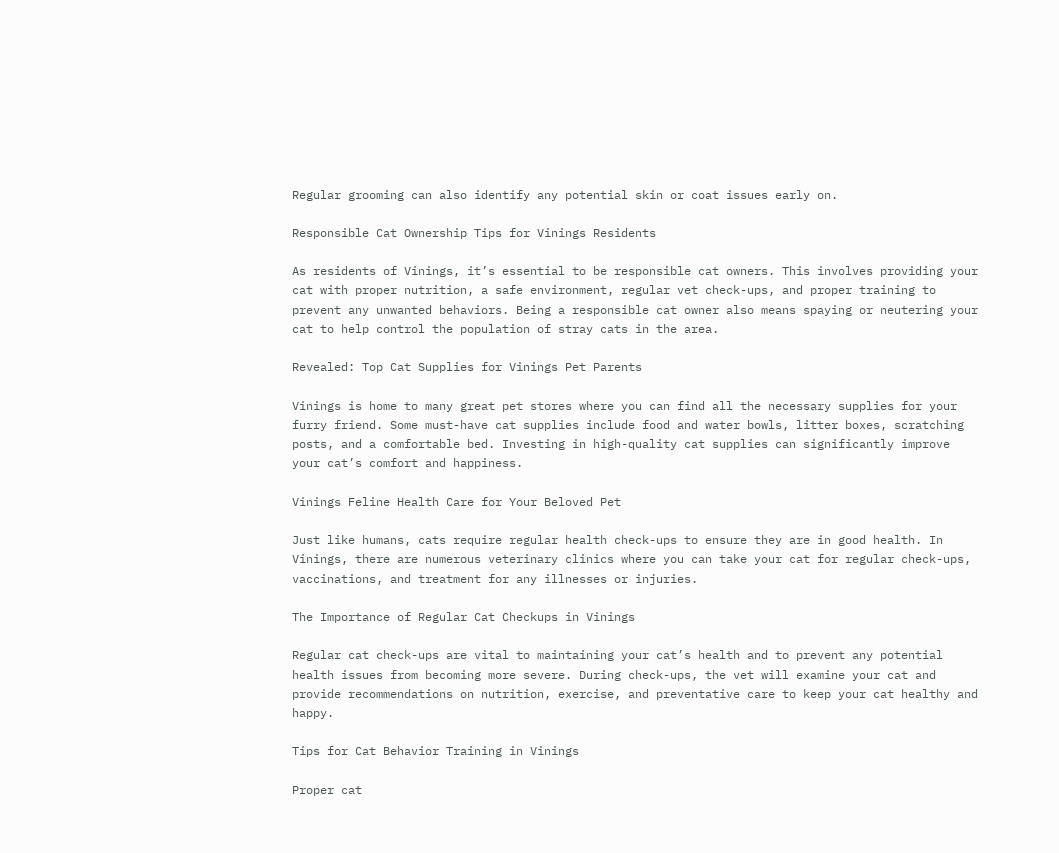Regular grooming can also identify any potential skin or coat issues early on.

Responsible Cat Ownership Tips for Vinings Residents

As residents of Vinings, it’s essential to be responsible cat owners. This involves providing your cat with proper nutrition, a safe environment, regular vet check-ups, and proper training to prevent any unwanted behaviors. Being a responsible cat owner also means spaying or neutering your cat to help control the population of stray cats in the area.

Revealed: Top Cat Supplies for Vinings Pet Parents

Vinings is home to many great pet stores where you can find all the necessary supplies for your furry friend. Some must-have cat supplies include food and water bowls, litter boxes, scratching posts, and a comfortable bed. Investing in high-quality cat supplies can significantly improve your cat’s comfort and happiness.

Vinings Feline Health Care for Your Beloved Pet

Just like humans, cats require regular health check-ups to ensure they are in good health. In Vinings, there are numerous veterinary clinics where you can take your cat for regular check-ups, vaccinations, and treatment for any illnesses or injuries.

The Importance of Regular Cat Checkups in Vinings

Regular cat check-ups are vital to maintaining your cat’s health and to prevent any potential health issues from becoming more severe. During check-ups, the vet will examine your cat and provide recommendations on nutrition, exercise, and preventative care to keep your cat healthy and happy.

Tips for Cat Behavior Training in Vinings

Proper cat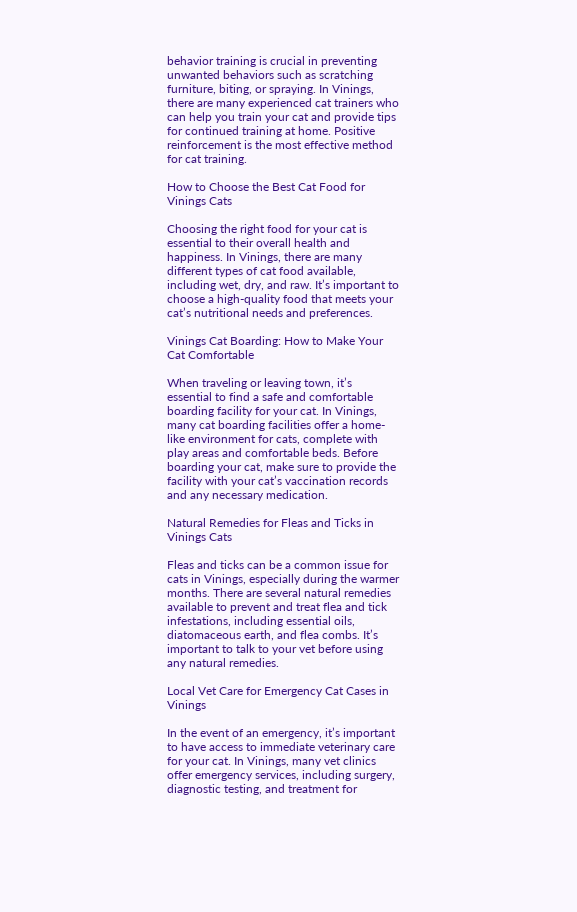behavior training is crucial in preventing unwanted behaviors such as scratching furniture, biting, or spraying. In Vinings, there are many experienced cat trainers who can help you train your cat and provide tips for continued training at home. Positive reinforcement is the most effective method for cat training.

How to Choose the Best Cat Food for Vinings Cats

Choosing the right food for your cat is essential to their overall health and happiness. In Vinings, there are many different types of cat food available, including wet, dry, and raw. It’s important to choose a high-quality food that meets your cat’s nutritional needs and preferences.

Vinings Cat Boarding: How to Make Your Cat Comfortable

When traveling or leaving town, it’s essential to find a safe and comfortable boarding facility for your cat. In Vinings, many cat boarding facilities offer a home-like environment for cats, complete with play areas and comfortable beds. Before boarding your cat, make sure to provide the facility with your cat’s vaccination records and any necessary medication.

Natural Remedies for Fleas and Ticks in Vinings Cats

Fleas and ticks can be a common issue for cats in Vinings, especially during the warmer months. There are several natural remedies available to prevent and treat flea and tick infestations, including essential oils, diatomaceous earth, and flea combs. It’s important to talk to your vet before using any natural remedies.

Local Vet Care for Emergency Cat Cases in Vinings

In the event of an emergency, it’s important to have access to immediate veterinary care for your cat. In Vinings, many vet clinics offer emergency services, including surgery, diagnostic testing, and treatment for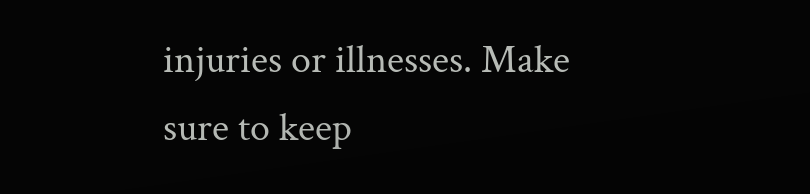injuries or illnesses. Make sure to keep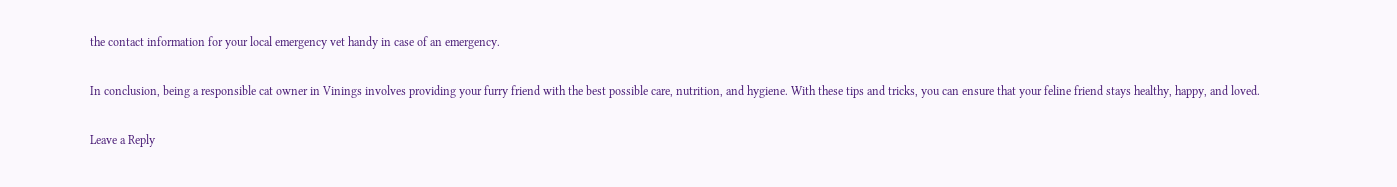the contact information for your local emergency vet handy in case of an emergency.

In conclusion, being a responsible cat owner in Vinings involves providing your furry friend with the best possible care, nutrition, and hygiene. With these tips and tricks, you can ensure that your feline friend stays healthy, happy, and loved.

Leave a Reply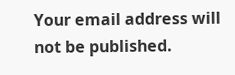Your email address will not be published.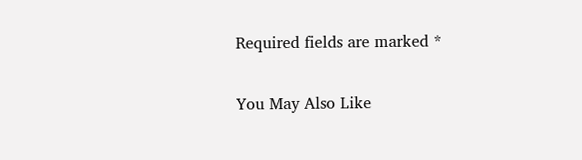Required fields are marked *

You May Also Like